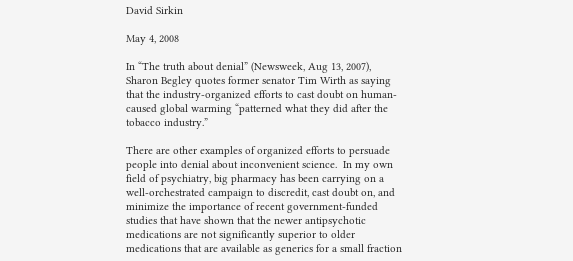David Sirkin

May 4, 2008

In “The truth about denial” (Newsweek, Aug 13, 2007), Sharon Begley quotes former senator Tim Wirth as saying that the industry-organized efforts to cast doubt on human-caused global warming “patterned what they did after the tobacco industry.”

There are other examples of organized efforts to persuade people into denial about inconvenient science.  In my own field of psychiatry, big pharmacy has been carrying on a well-orchestrated campaign to discredit, cast doubt on, and minimize the importance of recent government-funded studies that have shown that the newer antipsychotic medications are not significantly superior to older medications that are available as generics for a small fraction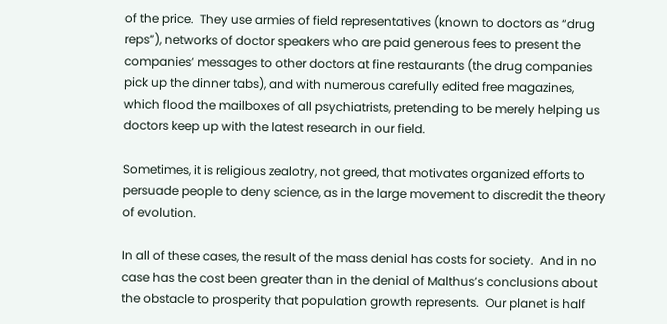of the price.  They use armies of field representatives (known to doctors as “drug reps”), networks of doctor speakers who are paid generous fees to present the companies’ messages to other doctors at fine restaurants (the drug companies pick up the dinner tabs), and with numerous carefully edited free magazines, which flood the mailboxes of all psychiatrists, pretending to be merely helping us doctors keep up with the latest research in our field.

Sometimes, it is religious zealotry, not greed, that motivates organized efforts to persuade people to deny science, as in the large movement to discredit the theory of evolution.

In all of these cases, the result of the mass denial has costs for society.  And in no case has the cost been greater than in the denial of Malthus’s conclusions about the obstacle to prosperity that population growth represents.  Our planet is half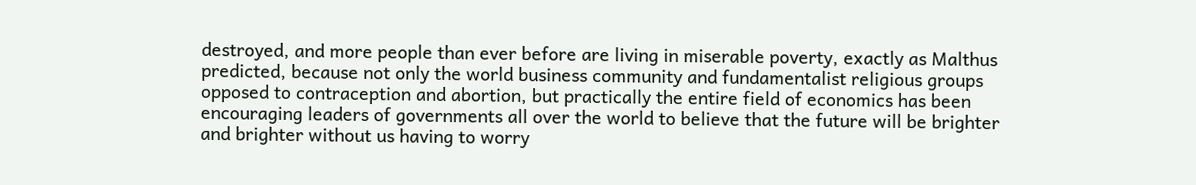destroyed, and more people than ever before are living in miserable poverty, exactly as Malthus predicted, because not only the world business community and fundamentalist religious groups opposed to contraception and abortion, but practically the entire field of economics has been encouraging leaders of governments all over the world to believe that the future will be brighter and brighter without us having to worry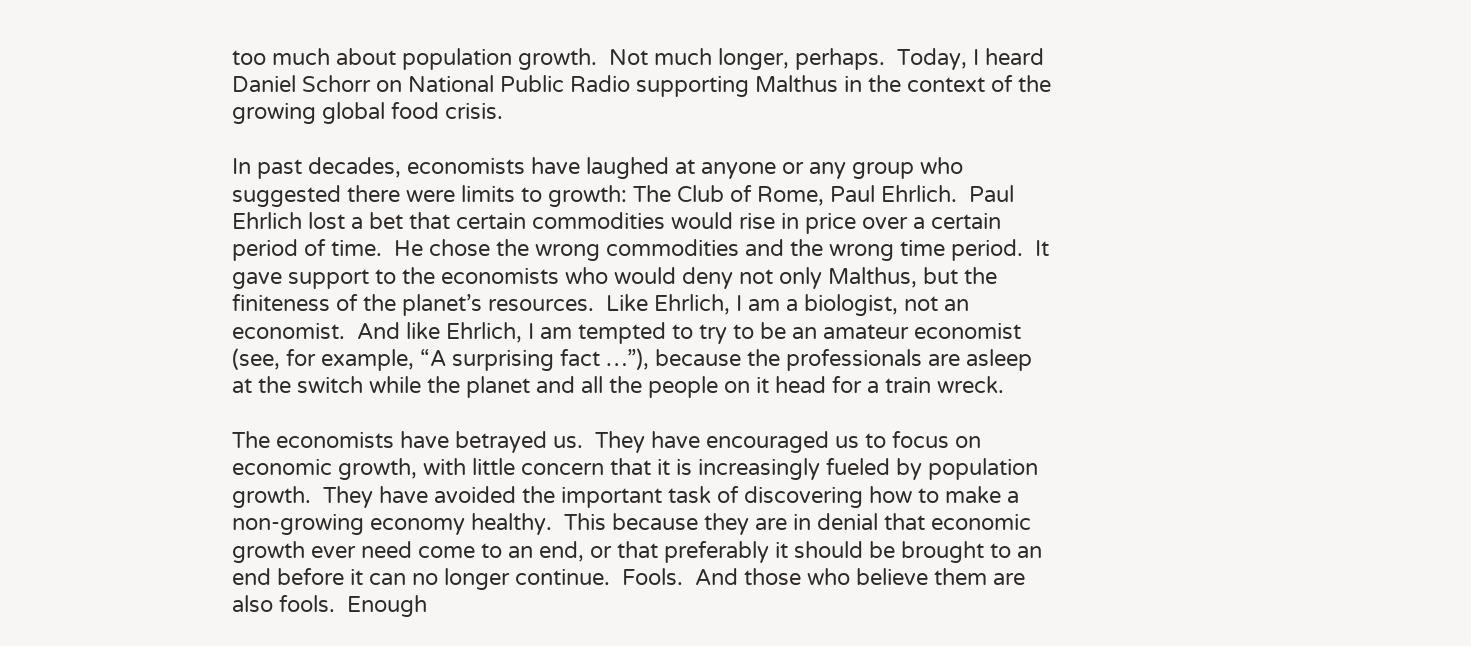too much about population growth.  Not much longer, perhaps.  Today, I heard Daniel Schorr on National Public Radio supporting Malthus in the context of the growing global food crisis.

In past decades, economists have laughed at anyone or any group who suggested there were limits to growth: The Club of Rome, Paul Ehrlich.  Paul Ehrlich lost a bet that certain commodities would rise in price over a certain period of time.  He chose the wrong commodities and the wrong time period.  It gave support to the economists who would deny not only Malthus, but the finiteness of the planet’s resources.  Like Ehrlich, I am a biologist, not an economist.  And like Ehrlich, I am tempted to try to be an amateur economist (see, for example, “A surprising fact …”), because the professionals are asleep at the switch while the planet and all the people on it head for a train wreck.

The economists have betrayed us.  They have encouraged us to focus on economic growth, with little concern that it is increasingly fueled by population growth.  They have avoided the important task of discovering how to make a non-growing economy healthy.  This because they are in denial that economic growth ever need come to an end, or that preferably it should be brought to an end before it can no longer continue.  Fools.  And those who believe them are also fools.  Enough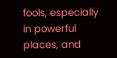fools, especially in powerful places, and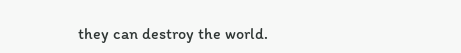they can destroy the world.